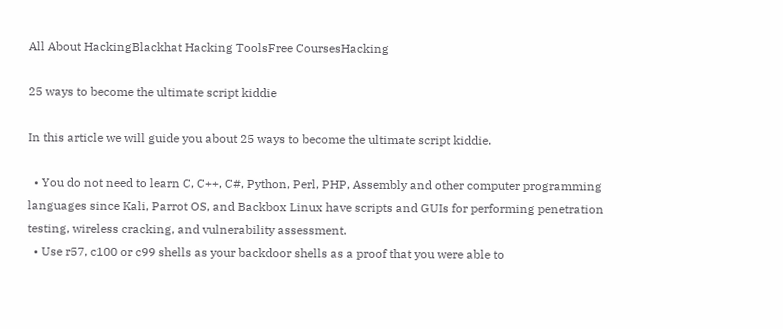All About HackingBlackhat Hacking ToolsFree CoursesHacking

25 ways to become the ultimate script kiddie

In this article we will guide you about 25 ways to become the ultimate script kiddie.

  • You do not need to learn C, C++, C#, Python, Perl, PHP, Assembly and other computer programming languages since Kali, Parrot OS, and Backbox Linux have scripts and GUIs for performing penetration testing, wireless cracking, and vulnerability assessment.
  • Use r57, c100 or c99 shells as your backdoor shells as a proof that you were able to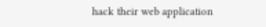hack their web application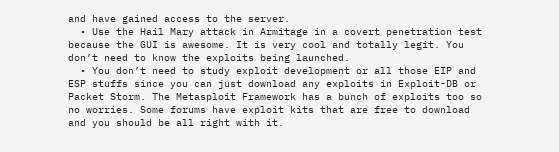and have gained access to the server.
  • Use the Hail Mary attack in Armitage in a covert penetration test because the GUI is awesome. It is very cool and totally legit. You don’t need to know the exploits being launched.
  • You don’t need to study exploit development or all those EIP and ESP stuffs since you can just download any exploits in Exploit-DB or Packet Storm. The Metasploit Framework has a bunch of exploits too so no worries. Some forums have exploit kits that are free to download and you should be all right with it.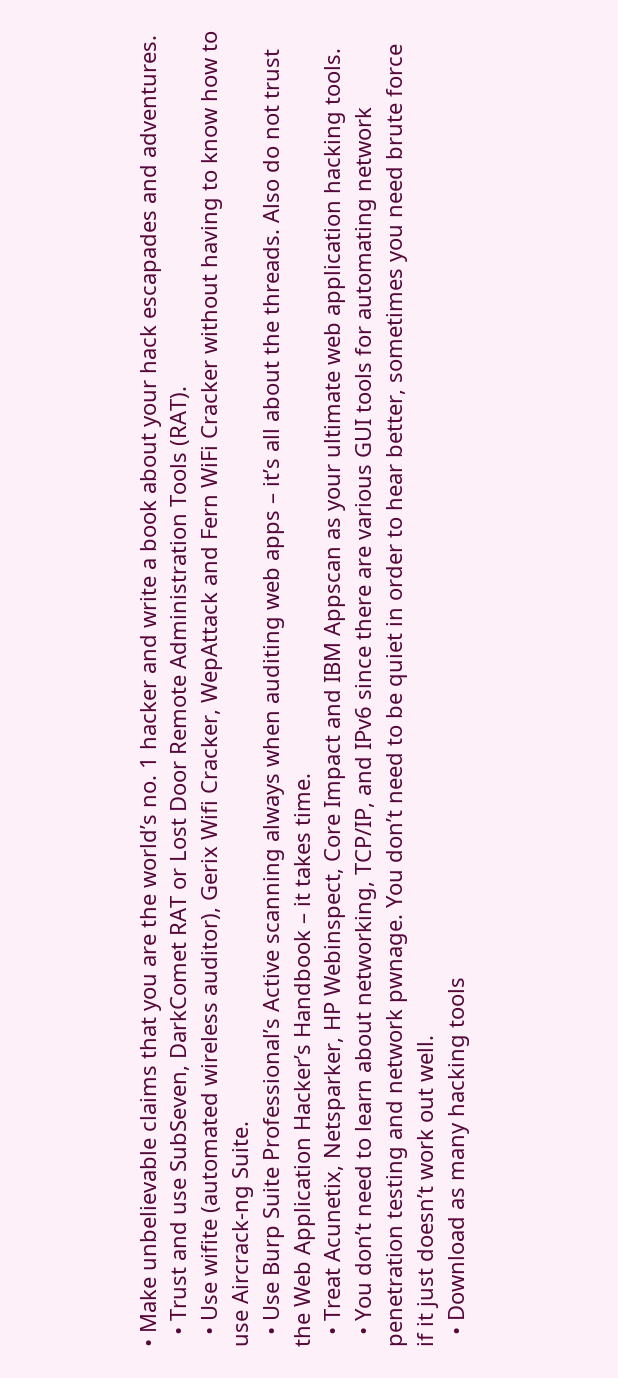• Make unbelievable claims that you are the world’s no. 1 hacker and write a book about your hack escapades and adventures.
  • Trust and use SubSeven, DarkComet RAT or Lost Door Remote Administration Tools (RAT).
  • Use wifite (automated wireless auditor), Gerix Wifi Cracker, WepAttack and Fern WiFi Cracker without having to know how to use Aircrack-ng Suite.
  • Use Burp Suite Professional’s Active scanning always when auditing web apps – it’s all about the threads. Also do not trust the Web Application Hacker’s Handbook – it takes time.
  • Treat Acunetix, Netsparker, HP Webinspect, Core Impact and IBM Appscan as your ultimate web application hacking tools.
  • You don’t need to learn about networking, TCP/IP, and IPv6 since there are various GUI tools for automating network penetration testing and network pwnage. You don’t need to be quiet in order to hear better, sometimes you need brute force if it just doesn’t work out well.
  • Download as many hacking tools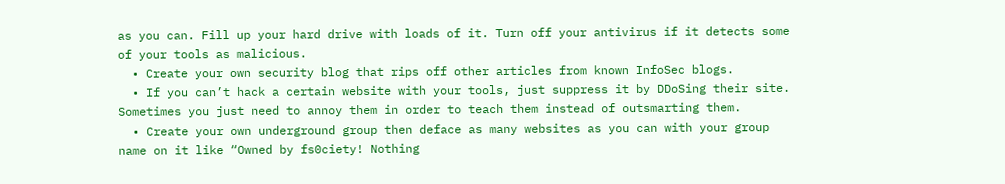as you can. Fill up your hard drive with loads of it. Turn off your antivirus if it detects some of your tools as malicious.
  • Create your own security blog that rips off other articles from known InfoSec blogs.
  • If you can’t hack a certain website with your tools, just suppress it by DDoSing their site. Sometimes you just need to annoy them in order to teach them instead of outsmarting them.
  • Create your own underground group then deface as many websites as you can with your group name on it like “Owned by fs0ciety! Nothing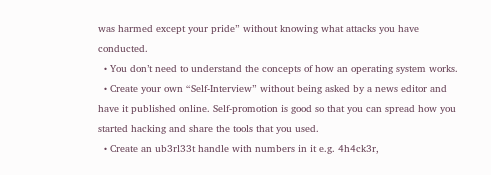was harmed except your pride” without knowing what attacks you have conducted.
  • You don’t need to understand the concepts of how an operating system works.
  • Create your own “Self-Interview” without being asked by a news editor and have it published online. Self-promotion is good so that you can spread how you started hacking and share the tools that you used.
  • Create an ub3rl33t handle with numbers in it e.g. 4h4ck3r,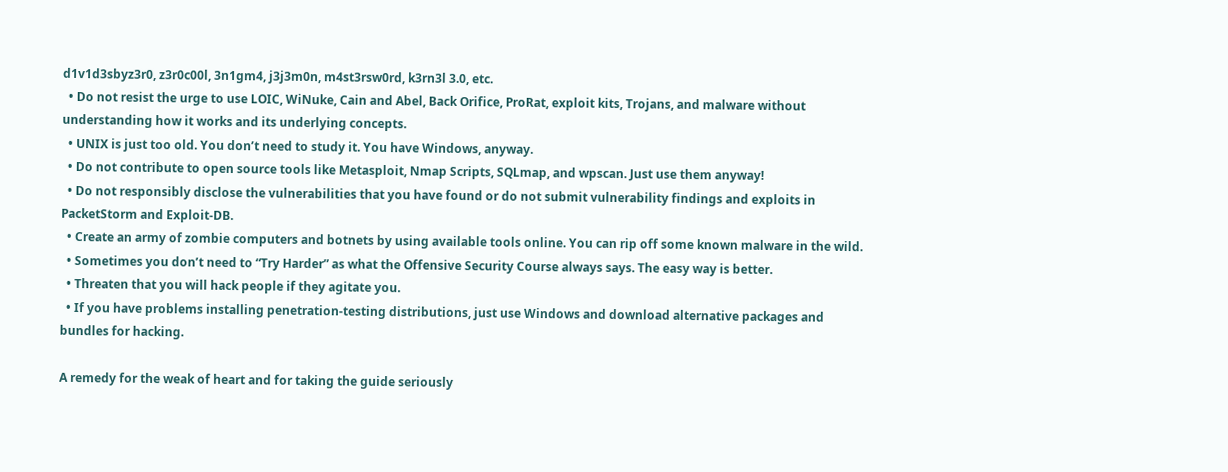d1v1d3sbyz3r0, z3r0c00l, 3n1gm4, j3j3m0n, m4st3rsw0rd, k3rn3l 3.0, etc.
  • Do not resist the urge to use LOIC, WiNuke, Cain and Abel, Back Orifice, ProRat, exploit kits, Trojans, and malware without understanding how it works and its underlying concepts.
  • UNIX is just too old. You don’t need to study it. You have Windows, anyway.
  • Do not contribute to open source tools like Metasploit, Nmap Scripts, SQLmap, and wpscan. Just use them anyway!
  • Do not responsibly disclose the vulnerabilities that you have found or do not submit vulnerability findings and exploits in PacketStorm and Exploit-DB.
  • Create an army of zombie computers and botnets by using available tools online. You can rip off some known malware in the wild.
  • Sometimes you don’t need to “Try Harder” as what the Offensive Security Course always says. The easy way is better.
  • Threaten that you will hack people if they agitate you.
  • If you have problems installing penetration-testing distributions, just use Windows and download alternative packages and bundles for hacking.

A remedy for the weak of heart and for taking the guide seriously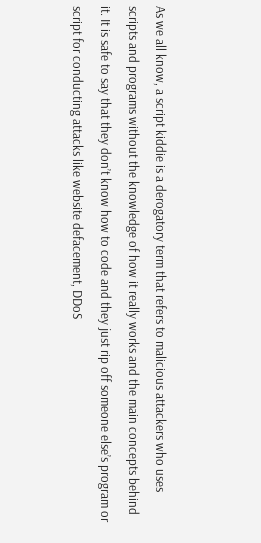As we all know, a script kiddie is a derogatory term that refers to malicious attackers who uses scripts and programs without the knowledge of how it really works and the main concepts behind it. It is safe to say that they don’t know how to code and they just rip off someone else’s program or script for conducting attacks like website defacement, DDoS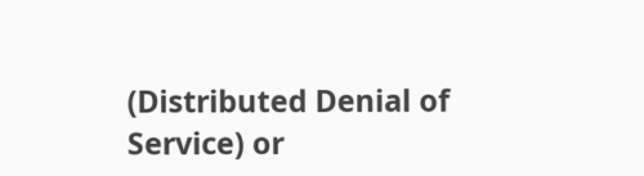(Distributed Denial of Service) or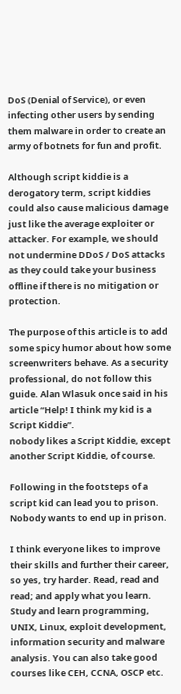DoS (Denial of Service), or even infecting other users by sending them malware in order to create an army of botnets for fun and profit.

Although script kiddie is a derogatory term, script kiddies could also cause malicious damage just like the average exploiter or attacker. For example, we should not undermine DDoS / DoS attacks as they could take your business offline if there is no mitigation or protection.

The purpose of this article is to add some spicy humor about how some screenwriters behave. As a security professional, do not follow this guide. Alan Wlasuk once said in his article “Help! I think my kid is a Script Kiddie”.
nobody likes a Script Kiddie, except another Script Kiddie, of course.

Following in the footsteps of a script kid can lead you to prison. Nobody wants to end up in prison.

I think everyone likes to improve their skills and further their career, so yes, try harder. Read, read and read; and apply what you learn. Study and learn programming, UNIX, Linux, exploit development, information security and malware analysis. You can also take good courses like CEH, CCNA, OSCP etc.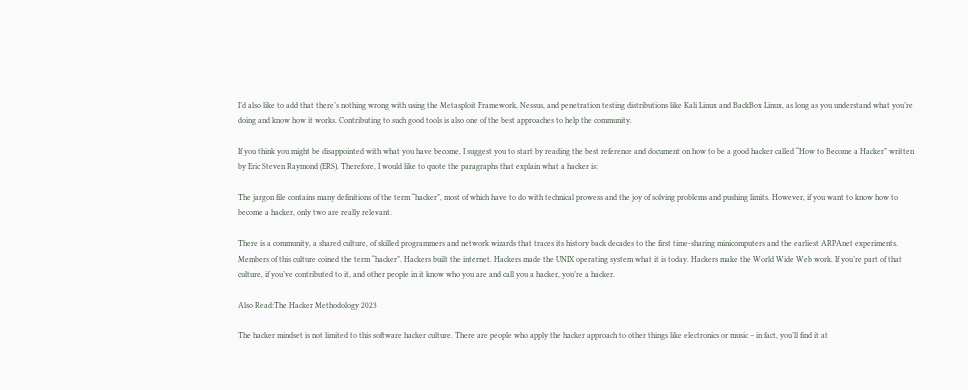I’d also like to add that there’s nothing wrong with using the Metasploit Framework, Nessus, and penetration testing distributions like Kali Linux and BackBox Linux, as long as you understand what you’re doing and know how it works. Contributing to such good tools is also one of the best approaches to help the community.

If you think you might be disappointed with what you have become, I suggest you to start by reading the best reference and document on how to be a good hacker called “How to Become a Hacker” written by Eric Steven Raymond (ERS). Therefore, I would like to quote the paragraphs that explain what a hacker is:

The jargon file contains many definitions of the term “hacker”, most of which have to do with technical prowess and the joy of solving problems and pushing limits. However, if you want to know how to become a hacker, only two are really relevant.

There is a community, a shared culture, of skilled programmers and network wizards that traces its history back decades to the first time-sharing minicomputers and the earliest ARPAnet experiments. Members of this culture coined the term “hacker”. Hackers built the internet. Hackers made the UNIX operating system what it is today. Hackers make the World Wide Web work. If you’re part of that culture, if you’ve contributed to it, and other people in it know who you are and call you a hacker, you’re a hacker.

Also Read:The Hacker Methodology 2023

The hacker mindset is not limited to this software hacker culture. There are people who apply the hacker approach to other things like electronics or music – in fact, you’ll find it at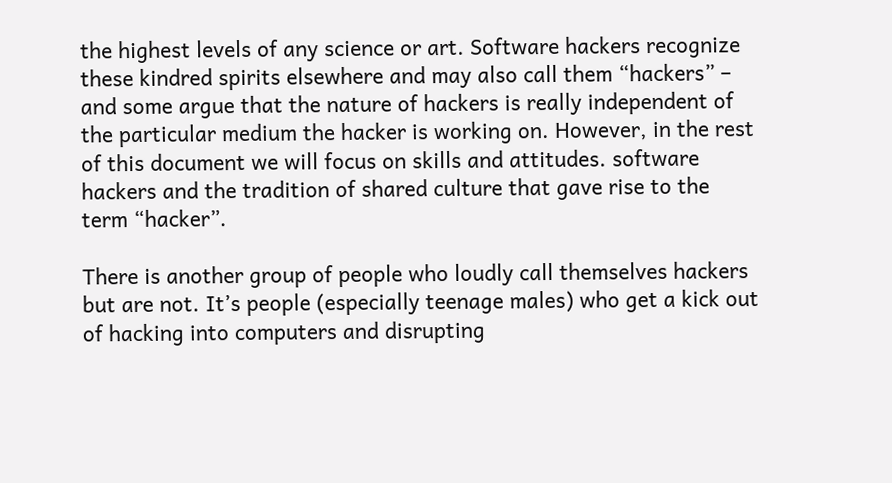the highest levels of any science or art. Software hackers recognize these kindred spirits elsewhere and may also call them “hackers” – and some argue that the nature of hackers is really independent of the particular medium the hacker is working on. However, in the rest of this document we will focus on skills and attitudes. software hackers and the tradition of shared culture that gave rise to the term “hacker”.

There is another group of people who loudly call themselves hackers but are not. It’s people (especially teenage males) who get a kick out of hacking into computers and disrupting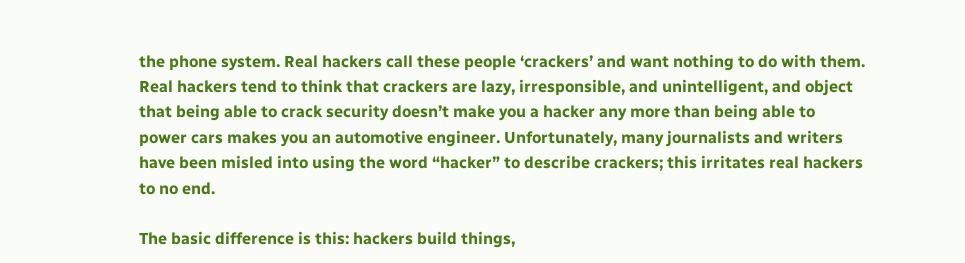the phone system. Real hackers call these people ‘crackers’ and want nothing to do with them. Real hackers tend to think that crackers are lazy, irresponsible, and unintelligent, and object that being able to crack security doesn’t make you a hacker any more than being able to power cars makes you an automotive engineer. Unfortunately, many journalists and writers have been misled into using the word “hacker” to describe crackers; this irritates real hackers to no end.

The basic difference is this: hackers build things,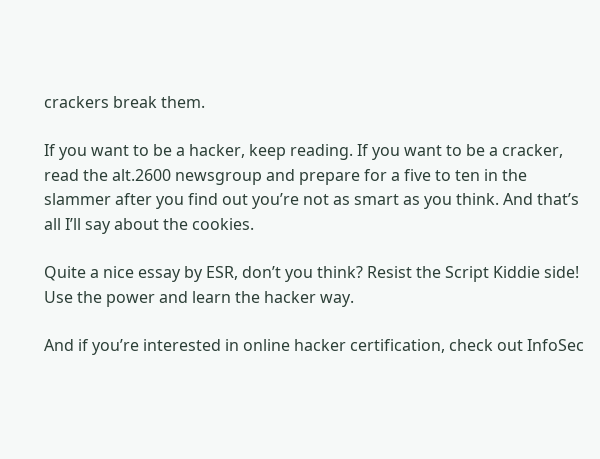crackers break them.

If you want to be a hacker, keep reading. If you want to be a cracker, read the alt.2600 newsgroup and prepare for a five to ten in the slammer after you find out you’re not as smart as you think. And that’s all I’ll say about the cookies.

Quite a nice essay by ESR, don’t you think? Resist the Script Kiddie side! Use the power and learn the hacker way.

And if you’re interested in online hacker certification, check out InfoSec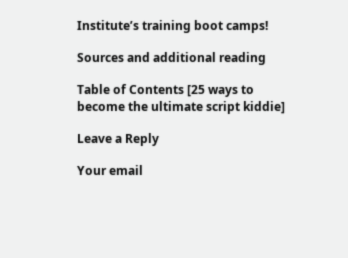Institute’s training boot camps!

Sources and additional reading

Table of Contents [25 ways to become the ultimate script kiddie]

Leave a Reply

Your email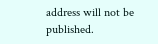address will not be published.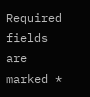Required fields are marked *